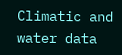Climatic and water data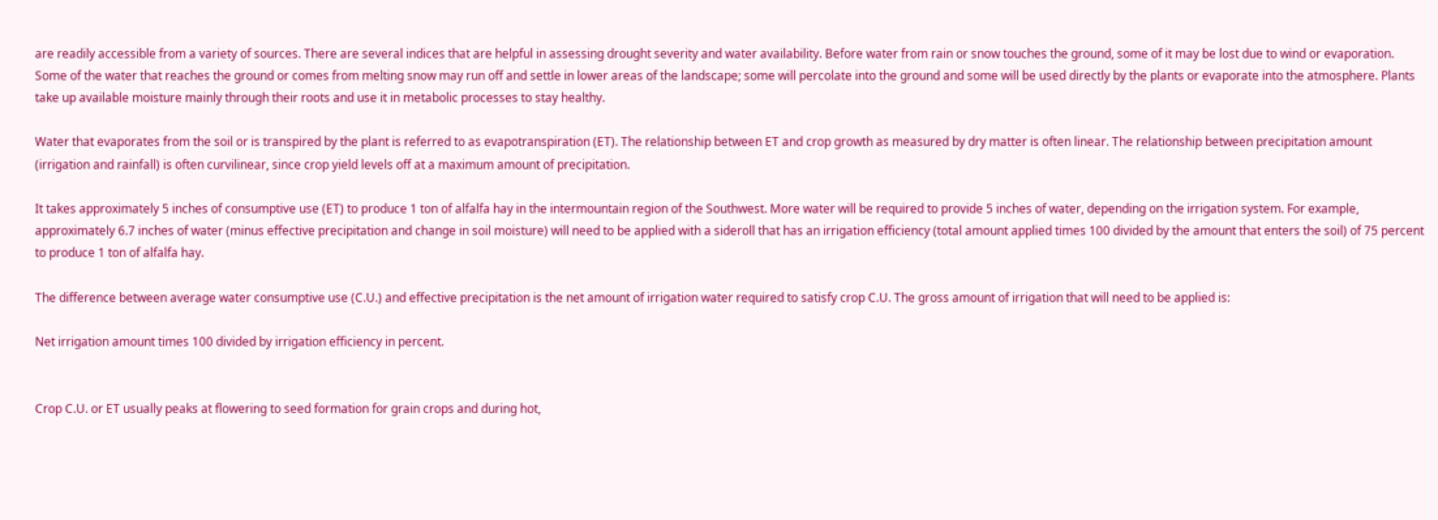are readily accessible from a variety of sources. There are several indices that are helpful in assessing drought severity and water availability. Before water from rain or snow touches the ground, some of it may be lost due to wind or evaporation. Some of the water that reaches the ground or comes from melting snow may run off and settle in lower areas of the landscape; some will percolate into the ground and some will be used directly by the plants or evaporate into the atmosphere. Plants take up available moisture mainly through their roots and use it in metabolic processes to stay healthy.

Water that evaporates from the soil or is transpired by the plant is referred to as evapotranspiration (ET). The relationship between ET and crop growth as measured by dry matter is often linear. The relationship between precipitation amount (irrigation and rainfall) is often curvilinear, since crop yield levels off at a maximum amount of precipitation.

It takes approximately 5 inches of consumptive use (ET) to produce 1 ton of alfalfa hay in the intermountain region of the Southwest. More water will be required to provide 5 inches of water, depending on the irrigation system. For example, approximately 6.7 inches of water (minus effective precipitation and change in soil moisture) will need to be applied with a sideroll that has an irrigation efficiency (total amount applied times 100 divided by the amount that enters the soil) of 75 percent to produce 1 ton of alfalfa hay.

The difference between average water consumptive use (C.U.) and effective precipitation is the net amount of irrigation water required to satisfy crop C.U. The gross amount of irrigation that will need to be applied is:

Net irrigation amount times 100 divided by irrigation efficiency in percent.


Crop C.U. or ET usually peaks at flowering to seed formation for grain crops and during hot,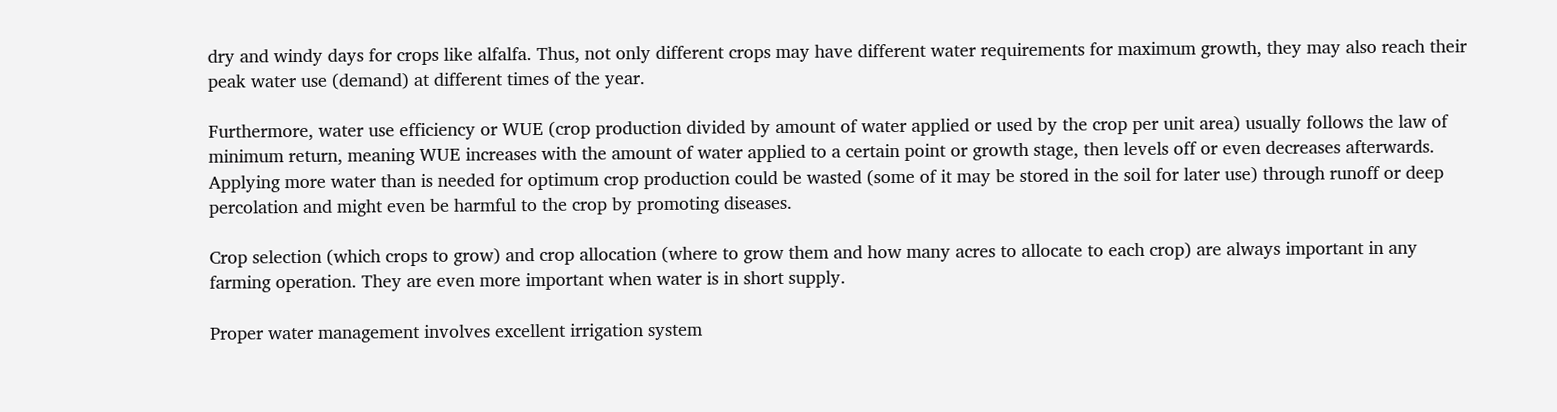dry and windy days for crops like alfalfa. Thus, not only different crops may have different water requirements for maximum growth, they may also reach their peak water use (demand) at different times of the year.

Furthermore, water use efficiency or WUE (crop production divided by amount of water applied or used by the crop per unit area) usually follows the law of minimum return, meaning WUE increases with the amount of water applied to a certain point or growth stage, then levels off or even decreases afterwards. Applying more water than is needed for optimum crop production could be wasted (some of it may be stored in the soil for later use) through runoff or deep percolation and might even be harmful to the crop by promoting diseases.

Crop selection (which crops to grow) and crop allocation (where to grow them and how many acres to allocate to each crop) are always important in any farming operation. They are even more important when water is in short supply.

Proper water management involves excellent irrigation system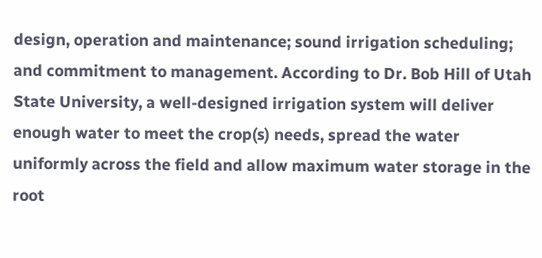design, operation and maintenance; sound irrigation scheduling; and commitment to management. According to Dr. Bob Hill of Utah State University, a well-designed irrigation system will deliver enough water to meet the crop(s) needs, spread the water uniformly across the field and allow maximum water storage in the root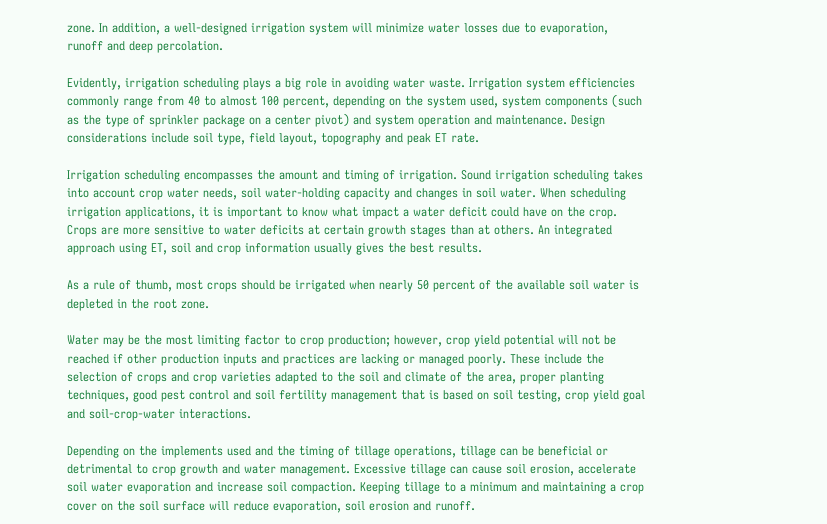zone. In addition, a well-designed irrigation system will minimize water losses due to evaporation, runoff and deep percolation.

Evidently, irrigation scheduling plays a big role in avoiding water waste. Irrigation system efficiencies commonly range from 40 to almost 100 percent, depending on the system used, system components (such as the type of sprinkler package on a center pivot) and system operation and maintenance. Design considerations include soil type, field layout, topography and peak ET rate.

Irrigation scheduling encompasses the amount and timing of irrigation. Sound irrigation scheduling takes into account crop water needs, soil water-holding capacity and changes in soil water. When scheduling irrigation applications, it is important to know what impact a water deficit could have on the crop. Crops are more sensitive to water deficits at certain growth stages than at others. An integrated approach using ET, soil and crop information usually gives the best results.

As a rule of thumb, most crops should be irrigated when nearly 50 percent of the available soil water is depleted in the root zone.

Water may be the most limiting factor to crop production; however, crop yield potential will not be reached if other production inputs and practices are lacking or managed poorly. These include the selection of crops and crop varieties adapted to the soil and climate of the area, proper planting techniques, good pest control and soil fertility management that is based on soil testing, crop yield goal and soil-crop-water interactions.

Depending on the implements used and the timing of tillage operations, tillage can be beneficial or detrimental to crop growth and water management. Excessive tillage can cause soil erosion, accelerate soil water evaporation and increase soil compaction. Keeping tillage to a minimum and maintaining a crop cover on the soil surface will reduce evaporation, soil erosion and runoff.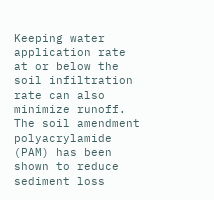Keeping water application rate at or below the soil infiltration rate can also minimize runoff. The soil amendment polyacrylamide (PAM) has been shown to reduce sediment loss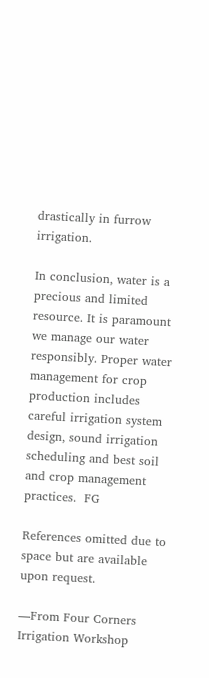drastically in furrow irrigation.

In conclusion, water is a precious and limited resource. It is paramount we manage our water responsibly. Proper water management for crop production includes careful irrigation system design, sound irrigation scheduling and best soil and crop management practices.  FG

References omitted due to space but are available upon request.

—From Four Corners Irrigation Workshop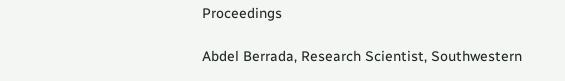Proceedings

Abdel Berrada, Research Scientist, Southwestern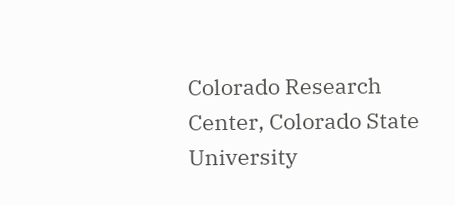Colorado Research Center, Colorado State University